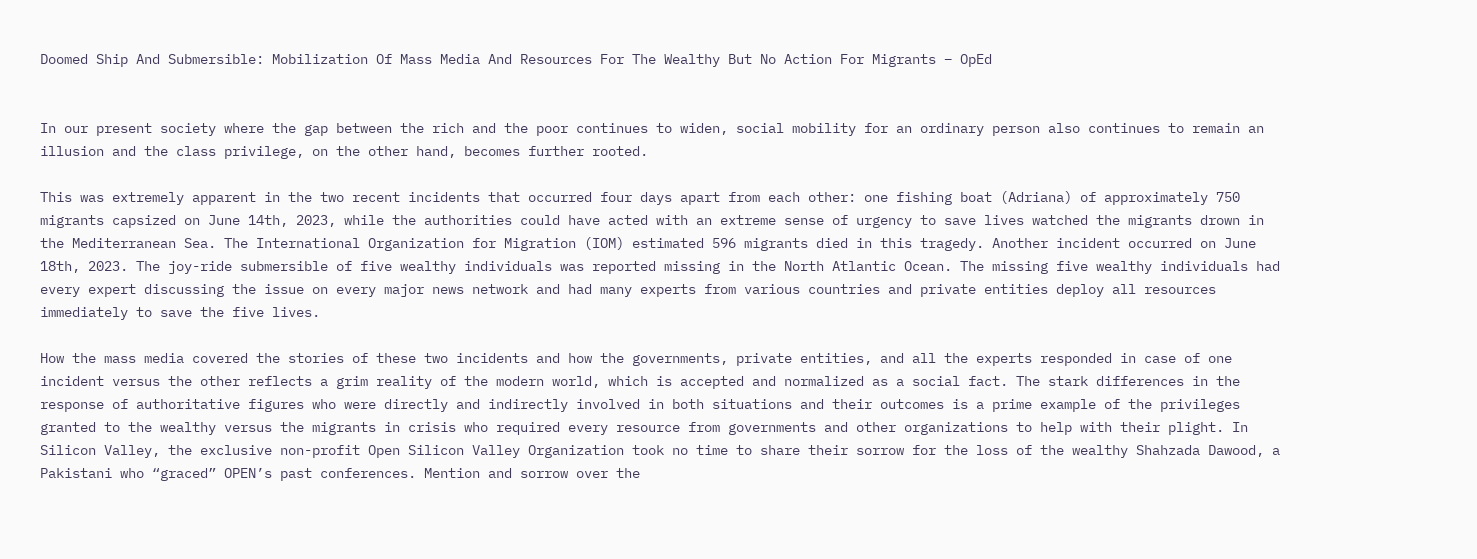Doomed Ship And Submersible: Mobilization Of Mass Media And Resources For The Wealthy But No Action For Migrants – OpEd


In our present society where the gap between the rich and the poor continues to widen, social mobility for an ordinary person also continues to remain an illusion and the class privilege, on the other hand, becomes further rooted.

This was extremely apparent in the two recent incidents that occurred four days apart from each other: one fishing boat (Adriana) of approximately 750 migrants capsized on June 14th, 2023, while the authorities could have acted with an extreme sense of urgency to save lives watched the migrants drown in the Mediterranean Sea. The International Organization for Migration (IOM) estimated 596 migrants died in this tragedy. Another incident occurred on June 18th, 2023. The joy-ride submersible of five wealthy individuals was reported missing in the North Atlantic Ocean. The missing five wealthy individuals had every expert discussing the issue on every major news network and had many experts from various countries and private entities deploy all resources immediately to save the five lives.

How the mass media covered the stories of these two incidents and how the governments, private entities, and all the experts responded in case of one incident versus the other reflects a grim reality of the modern world, which is accepted and normalized as a social fact. The stark differences in the response of authoritative figures who were directly and indirectly involved in both situations and their outcomes is a prime example of the privileges granted to the wealthy versus the migrants in crisis who required every resource from governments and other organizations to help with their plight. In Silicon Valley, the exclusive non-profit Open Silicon Valley Organization took no time to share their sorrow for the loss of the wealthy Shahzada Dawood, a Pakistani who “graced” OPEN’s past conferences. Mention and sorrow over the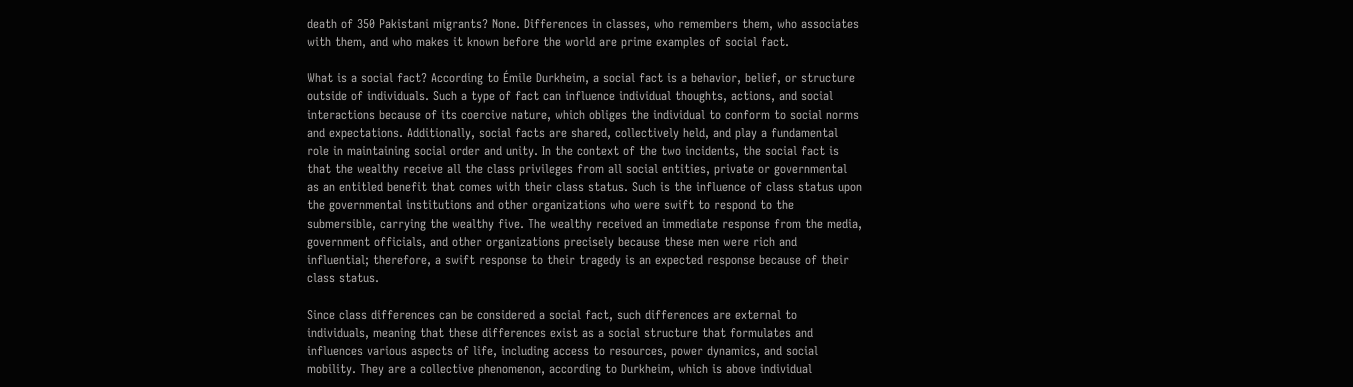death of 350 Pakistani migrants? None. Differences in classes, who remembers them, who associates with them, and who makes it known before the world are prime examples of social fact.

What is a social fact? According to Émile Durkheim, a social fact is a behavior, belief, or structure outside of individuals. Such a type of fact can influence individual thoughts, actions, and social interactions because of its coercive nature, which obliges the individual to conform to social norms and expectations. Additionally, social facts are shared, collectively held, and play a fundamental role in maintaining social order and unity. In the context of the two incidents, the social fact is that the wealthy receive all the class privileges from all social entities, private or governmental as an entitled benefit that comes with their class status. Such is the influence of class status upon the governmental institutions and other organizations who were swift to respond to the submersible, carrying the wealthy five. The wealthy received an immediate response from the media, government officials, and other organizations precisely because these men were rich and influential; therefore, a swift response to their tragedy is an expected response because of their class status.

Since class differences can be considered a social fact, such differences are external to individuals, meaning that these differences exist as a social structure that formulates and influences various aspects of life, including access to resources, power dynamics, and social mobility. They are a collective phenomenon, according to Durkheim, which is above individual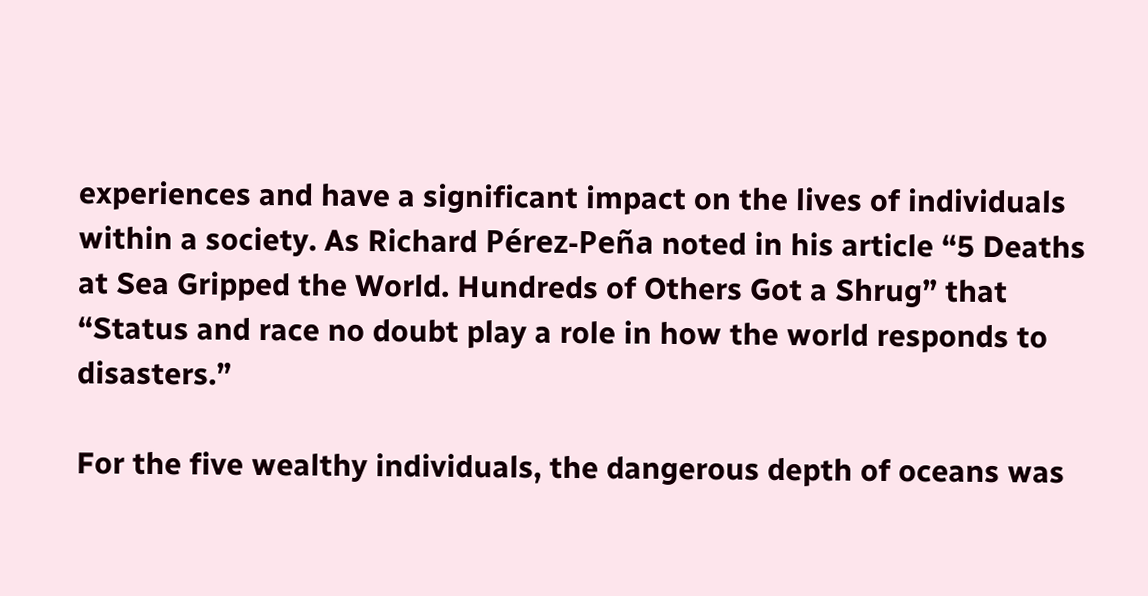experiences and have a significant impact on the lives of individuals within a society. As Richard Pérez-Peña noted in his article “5 Deaths at Sea Gripped the World. Hundreds of Others Got a Shrug” that “Status and race no doubt play a role in how the world responds to disasters.”

For the five wealthy individuals, the dangerous depth of oceans was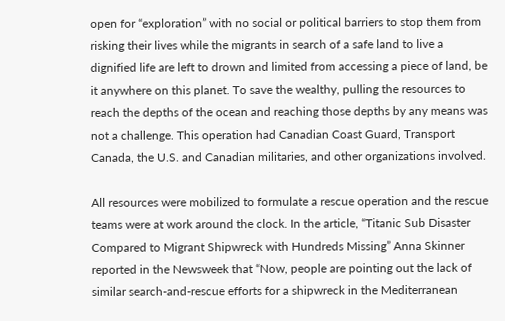open for “exploration” with no social or political barriers to stop them from risking their lives while the migrants in search of a safe land to live a dignified life are left to drown and limited from accessing a piece of land, be it anywhere on this planet. To save the wealthy, pulling the resources to reach the depths of the ocean and reaching those depths by any means was not a challenge. This operation had Canadian Coast Guard, Transport Canada, the U.S. and Canadian militaries, and other organizations involved.

All resources were mobilized to formulate a rescue operation and the rescue teams were at work around the clock. In the article, “Titanic Sub Disaster Compared to Migrant Shipwreck with Hundreds Missing” Anna Skinner reported in the Newsweek that “Now, people are pointing out the lack of similar search-and-rescue efforts for a shipwreck in the Mediterranean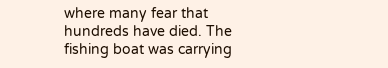where many fear that hundreds have died. The fishing boat was carrying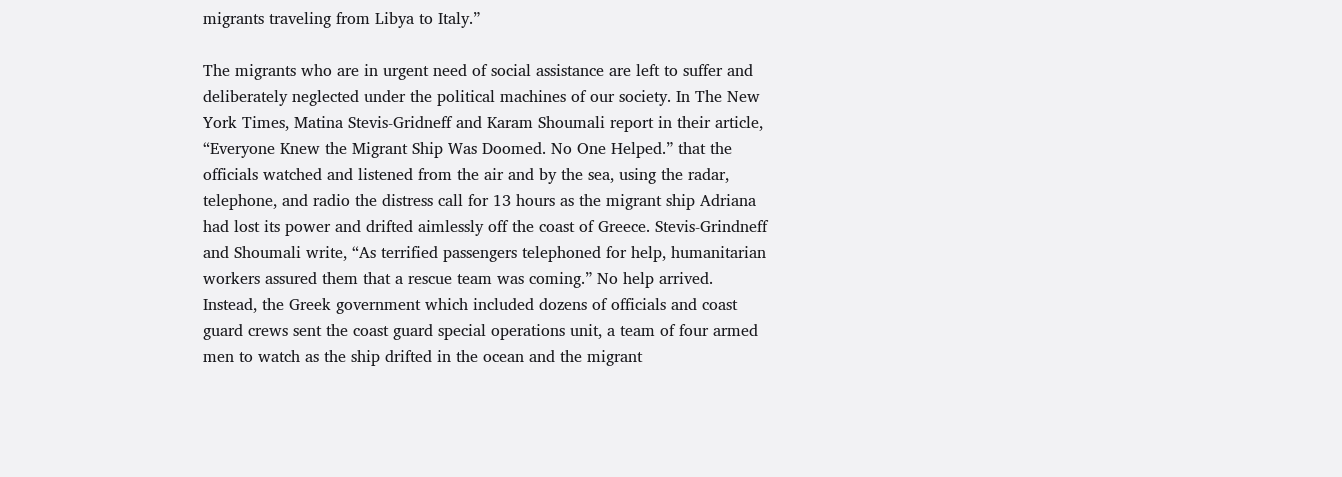migrants traveling from Libya to Italy.”

The migrants who are in urgent need of social assistance are left to suffer and deliberately neglected under the political machines of our society. In The New York Times, Matina Stevis-Gridneff and Karam Shoumali report in their article, “Everyone Knew the Migrant Ship Was Doomed. No One Helped.” that the officials watched and listened from the air and by the sea, using the radar, telephone, and radio the distress call for 13 hours as the migrant ship Adriana had lost its power and drifted aimlessly off the coast of Greece. Stevis-Grindneff and Shoumali write, “As terrified passengers telephoned for help, humanitarian workers assured them that a rescue team was coming.” No help arrived. Instead, the Greek government which included dozens of officials and coast guard crews sent the coast guard special operations unit, a team of four armed men to watch as the ship drifted in the ocean and the migrant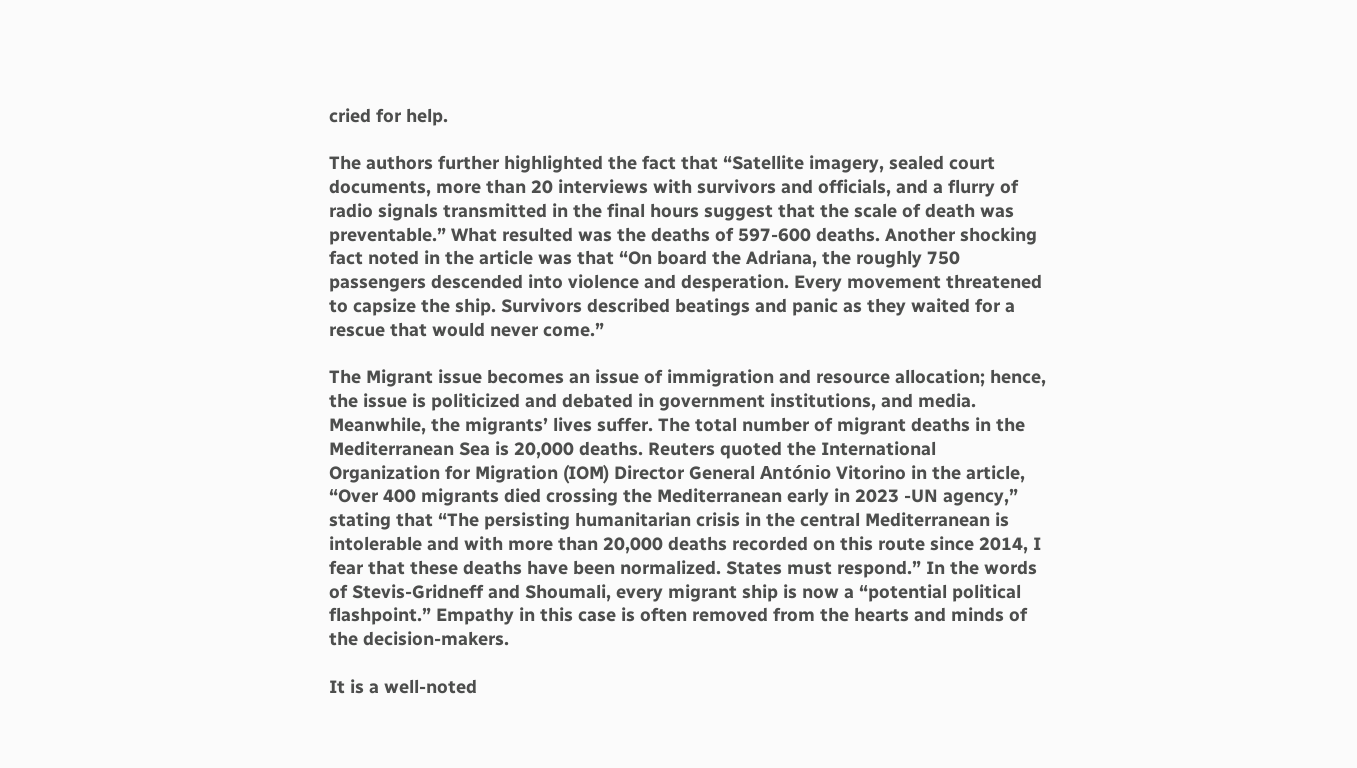cried for help.

The authors further highlighted the fact that “Satellite imagery, sealed court documents, more than 20 interviews with survivors and officials, and a flurry of radio signals transmitted in the final hours suggest that the scale of death was preventable.” What resulted was the deaths of 597-600 deaths. Another shocking fact noted in the article was that “On board the Adriana, the roughly 750 passengers descended into violence and desperation. Every movement threatened to capsize the ship. Survivors described beatings and panic as they waited for a rescue that would never come.”

The Migrant issue becomes an issue of immigration and resource allocation; hence, the issue is politicized and debated in government institutions, and media. Meanwhile, the migrants’ lives suffer. The total number of migrant deaths in the Mediterranean Sea is 20,000 deaths. Reuters quoted the International Organization for Migration (IOM) Director General António Vitorino in the article, “Over 400 migrants died crossing the Mediterranean early in 2023 -UN agency,” stating that “The persisting humanitarian crisis in the central Mediterranean is intolerable and with more than 20,000 deaths recorded on this route since 2014, I fear that these deaths have been normalized. States must respond.” In the words of Stevis-Gridneff and Shoumali, every migrant ship is now a “potential political flashpoint.” Empathy in this case is often removed from the hearts and minds of the decision-makers.

It is a well-noted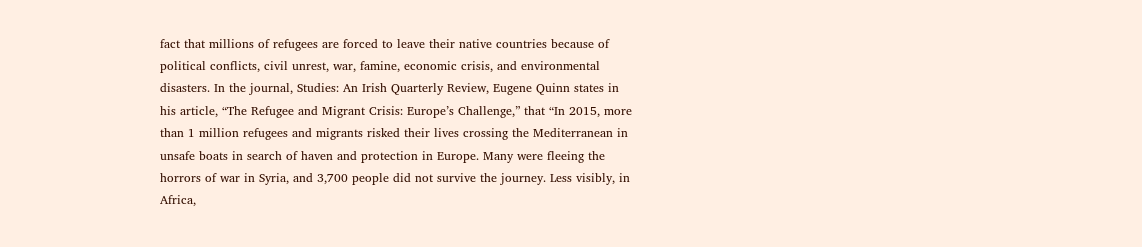fact that millions of refugees are forced to leave their native countries because of political conflicts, civil unrest, war, famine, economic crisis, and environmental disasters. In the journal, Studies: An Irish Quarterly Review, Eugene Quinn states in his article, “The Refugee and Migrant Crisis: Europe’s Challenge,” that “In 2015, more than 1 million refugees and migrants risked their lives crossing the Mediterranean in unsafe boats in search of haven and protection in Europe. Many were fleeing the horrors of war in Syria, and 3,700 people did not survive the journey. Less visibly, in Africa,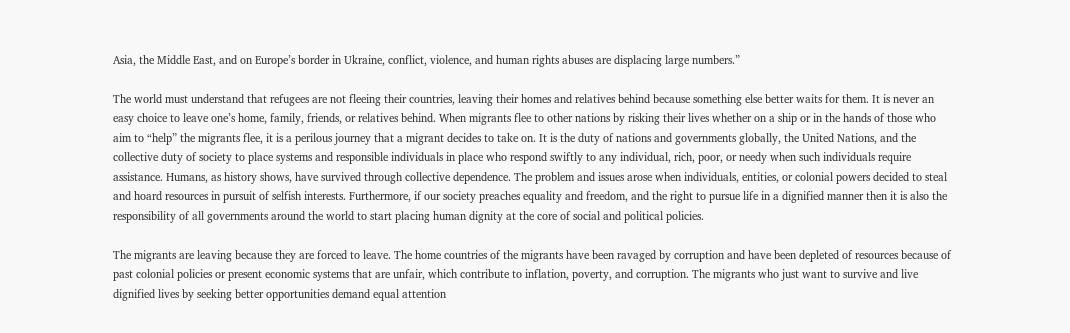Asia, the Middle East, and on Europe’s border in Ukraine, conflict, violence, and human rights abuses are displacing large numbers.”

The world must understand that refugees are not fleeing their countries, leaving their homes and relatives behind because something else better waits for them. It is never an easy choice to leave one’s home, family, friends, or relatives behind. When migrants flee to other nations by risking their lives whether on a ship or in the hands of those who aim to “help” the migrants flee, it is a perilous journey that a migrant decides to take on. It is the duty of nations and governments globally, the United Nations, and the collective duty of society to place systems and responsible individuals in place who respond swiftly to any individual, rich, poor, or needy when such individuals require assistance. Humans, as history shows, have survived through collective dependence. The problem and issues arose when individuals, entities, or colonial powers decided to steal and hoard resources in pursuit of selfish interests. Furthermore, if our society preaches equality and freedom, and the right to pursue life in a dignified manner then it is also the responsibility of all governments around the world to start placing human dignity at the core of social and political policies.

The migrants are leaving because they are forced to leave. The home countries of the migrants have been ravaged by corruption and have been depleted of resources because of past colonial policies or present economic systems that are unfair, which contribute to inflation, poverty, and corruption. The migrants who just want to survive and live dignified lives by seeking better opportunities demand equal attention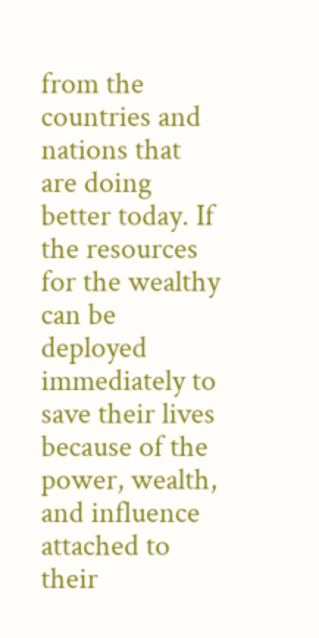from the countries and nations that are doing better today. If the resources for the wealthy can be deployed immediately to save their lives because of the power, wealth, and influence attached to their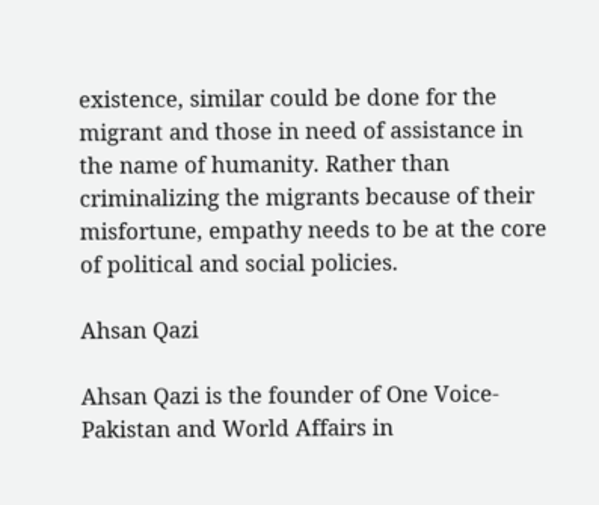existence, similar could be done for the migrant and those in need of assistance in the name of humanity. Rather than criminalizing the migrants because of their misfortune, empathy needs to be at the core of political and social policies.

Ahsan Qazi

Ahsan Qazi is the founder of One Voice-Pakistan and World Affairs in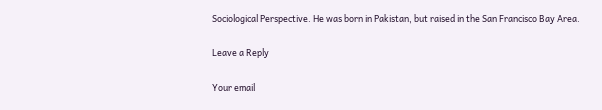Sociological Perspective. He was born in Pakistan, but raised in the San Francisco Bay Area.

Leave a Reply

Your email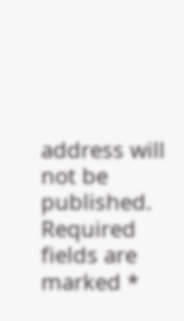address will not be published. Required fields are marked *